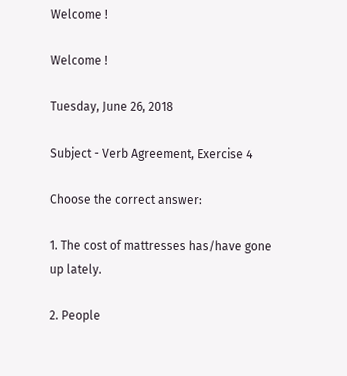Welcome !

Welcome !

Tuesday, June 26, 2018

Subject - Verb Agreement, Exercise 4

Choose the correct answer:

1. The cost of mattresses has/have gone up lately.

2. People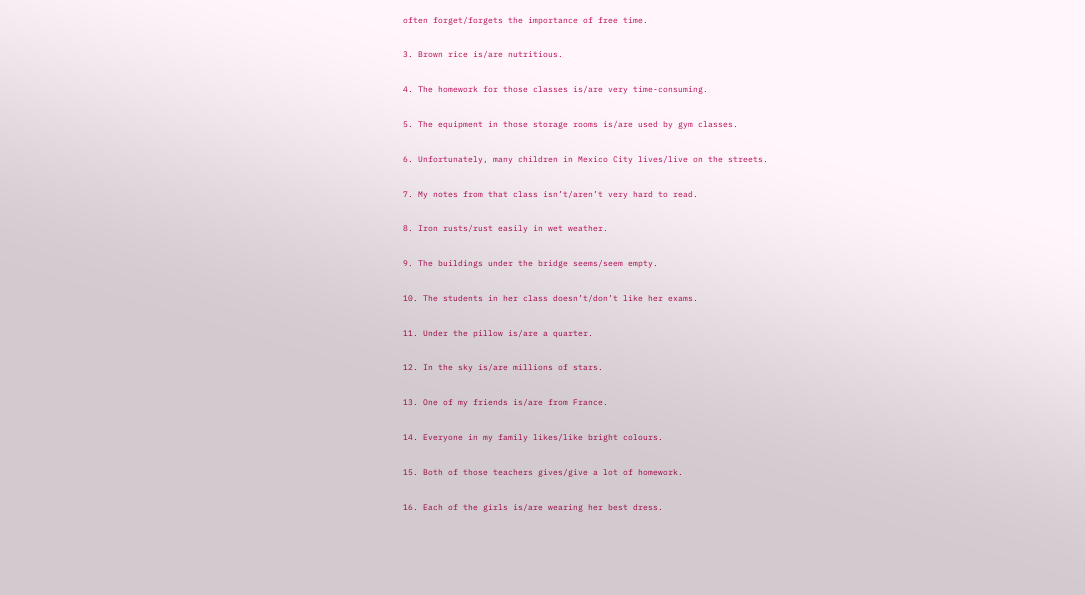often forget/forgets the importance of free time.

3. Brown rice is/are nutritious.

4. The homework for those classes is/are very time-consuming.

5. The equipment in those storage rooms is/are used by gym classes.

6. Unfortunately, many children in Mexico City lives/live on the streets.

7. My notes from that class isn’t/aren’t very hard to read.

8. Iron rusts/rust easily in wet weather.

9. The buildings under the bridge seems/seem empty.

10. The students in her class doesn’t/don’t like her exams.

11. Under the pillow is/are a quarter.

12. In the sky is/are millions of stars.

13. One of my friends is/are from France.

14. Everyone in my family likes/like bright colours.

15. Both of those teachers gives/give a lot of homework.

16. Each of the girls is/are wearing her best dress.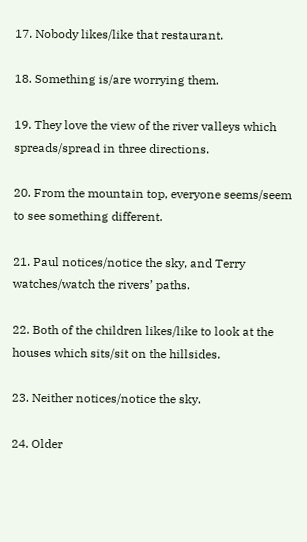17. Nobody likes/like that restaurant.

18. Something is/are worrying them.

19. They love the view of the river valleys which spreads/spread in three directions.

20. From the mountain top, everyone seems/seem to see something different.

21. Paul notices/notice the sky, and Terry watches/watch the rivers’ paths.

22. Both of the children likes/like to look at the houses which sits/sit on the hillsides.

23. Neither notices/notice the sky.

24. Older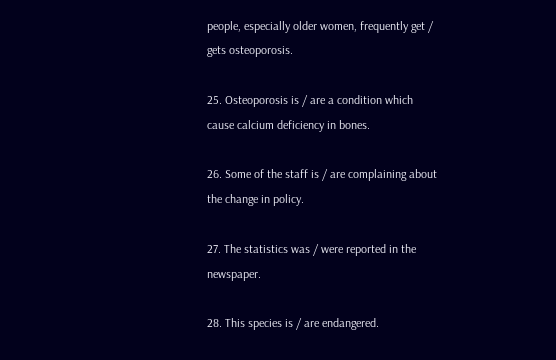people, especially older women, frequently get / gets osteoporosis.

25. Osteoporosis is / are a condition which cause calcium deficiency in bones.

26. Some of the staff is / are complaining about the change in policy.

27. The statistics was / were reported in the newspaper.

28. This species is / are endangered.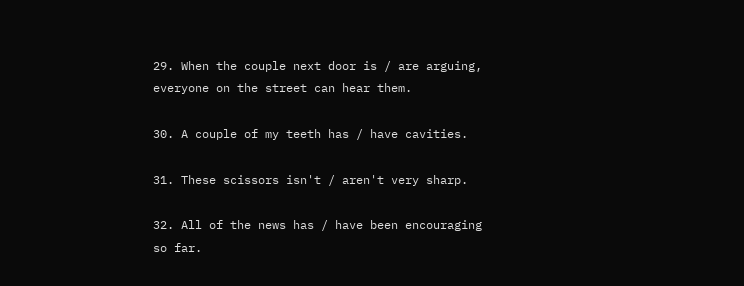29. When the couple next door is / are arguing, everyone on the street can hear them.

30. A couple of my teeth has / have cavities.

31. These scissors isn't / aren't very sharp.

32. All of the news has / have been encouraging so far.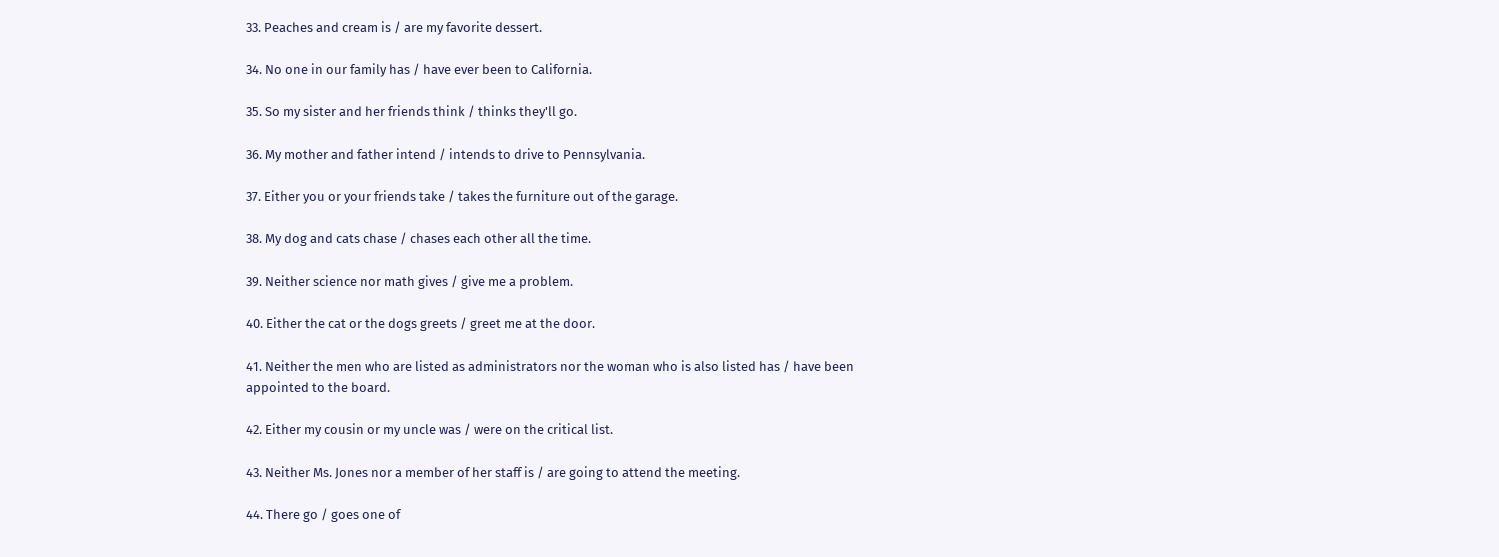33. Peaches and cream is / are my favorite dessert.

34. No one in our family has / have ever been to California.

35. So my sister and her friends think / thinks they'll go.

36. My mother and father intend / intends to drive to Pennsylvania.

37. Either you or your friends take / takes the furniture out of the garage.

38. My dog and cats chase / chases each other all the time.

39. Neither science nor math gives / give me a problem.

40. Either the cat or the dogs greets / greet me at the door.

41. Neither the men who are listed as administrators nor the woman who is also listed has / have been appointed to the board.

42. Either my cousin or my uncle was / were on the critical list.

43. Neither Ms. Jones nor a member of her staff is / are going to attend the meeting.

44. There go / goes one of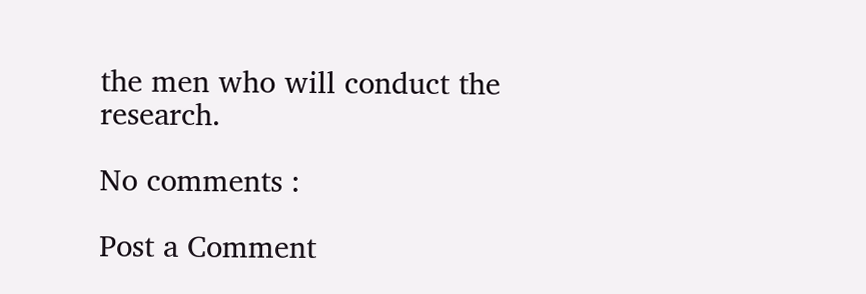the men who will conduct the research.

No comments :

Post a Comment